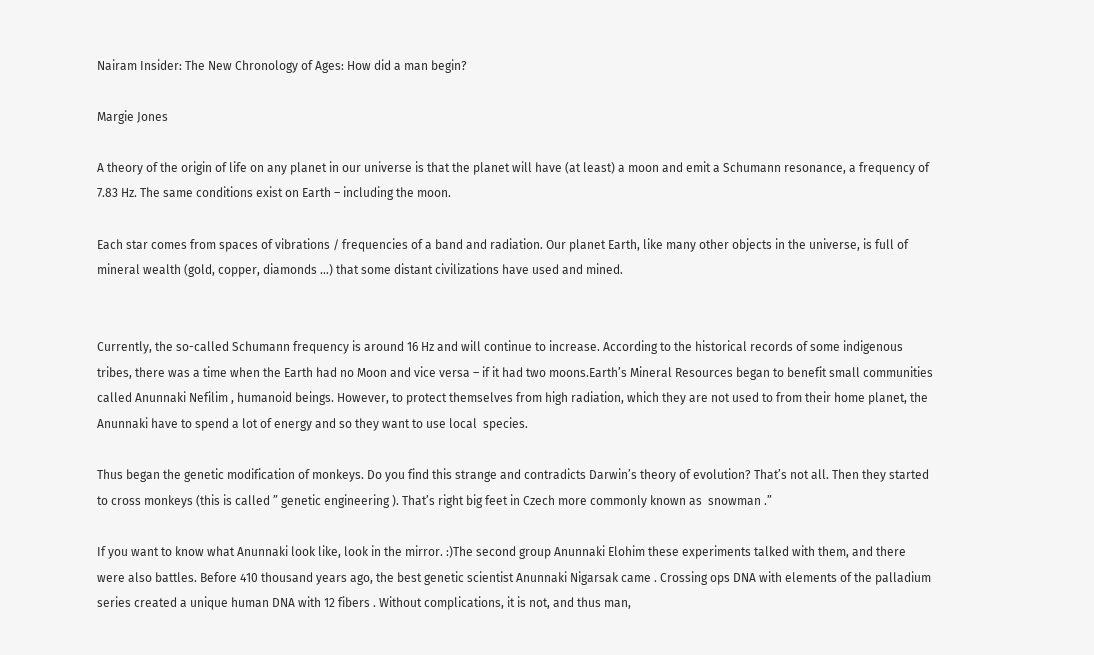Nairam Insider: The New Chronology of Ages: How did a man begin?

Margie Jones

A theory of the origin of life on any planet in our universe is that the planet will have (at least) a moon and emit a Schumann resonance, a frequency of 7.83 Hz. The same conditions exist on Earth – including the moon.

Each star comes from spaces of vibrations / frequencies of a band and radiation. Our planet Earth, like many other objects in the universe, is full of mineral wealth (gold, copper, diamonds …) that some distant civilizations have used and mined.


Currently, the so-called Schumann frequency is around 16 Hz and will continue to increase. According to the historical records of some indigenous tribes, there was a time when the Earth had no Moon and vice versa – if it had two moons.Earth’s Mineral Resources began to benefit small communities called Anunnaki Nefilim , humanoid beings. However, to protect themselves from high radiation, which they are not used to from their home planet, the Anunnaki have to spend a lot of energy and so they want to use local  species.

Thus began the genetic modification of monkeys. Do you find this strange and contradicts Darwin’s theory of evolution? That’s not all. Then they started to cross monkeys (this is called ” genetic engineering ). That’s right big feet in Czech more commonly known as  snowman .”

If you want to know what Anunnaki look like, look in the mirror. :)The second group Anunnaki Elohim these experiments talked with them, and there were also battles. Before 410 thousand years ago, the best genetic scientist Anunnaki Nigarsak came . Crossing ops DNA with elements of the palladium series created a unique human DNA with 12 fibers . Without complications, it is not, and thus man,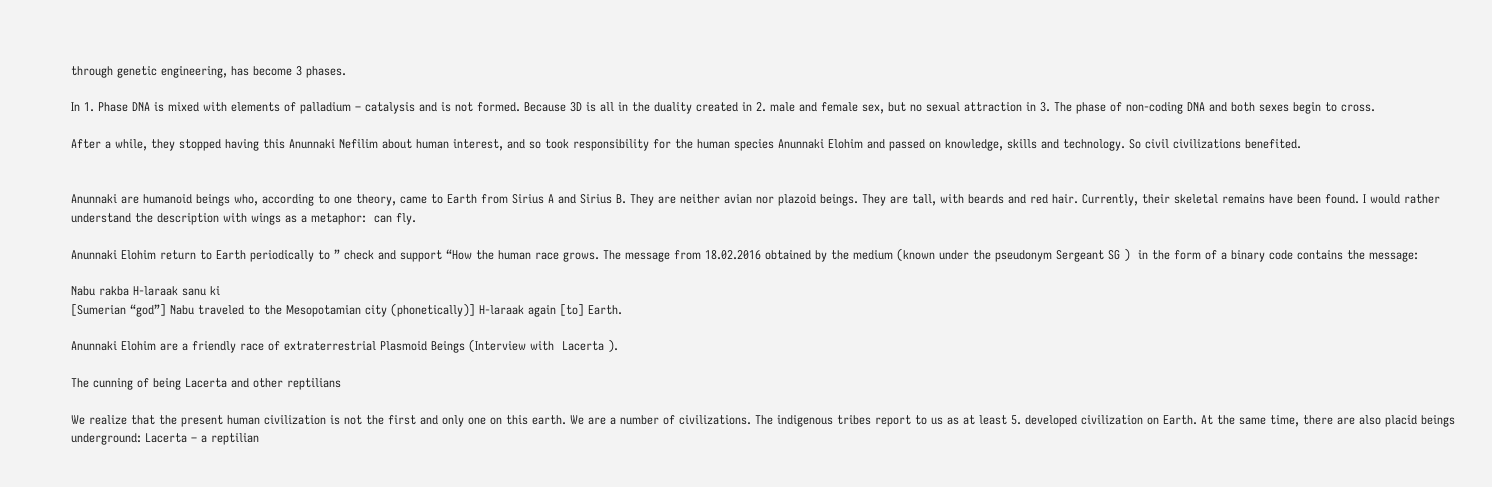through genetic engineering, has become 3 phases.

In 1. Phase DNA is mixed with elements of palladium – catalysis and is not formed. Because 3D is all in the duality created in 2. male and female sex, but no sexual attraction in 3. The phase of non-coding DNA and both sexes begin to cross.

After a while, they stopped having this Anunnaki Nefilim about human interest, and so took responsibility for the human species Anunnaki Elohim and passed on knowledge, skills and technology. So civil civilizations benefited.


Anunnaki are humanoid beings who, according to one theory, came to Earth from Sirius A and Sirius B. They are neither avian nor plazoid beings. They are tall, with beards and red hair. Currently, their skeletal remains have been found. I would rather understand the description with wings as a metaphor:  can fly.

Anunnaki Elohim return to Earth periodically to ” check and support “How the human race grows. The message from 18.02.2016 obtained by the medium (known under the pseudonym Sergeant SG )  in the form of a binary code contains the message:

Nabu rakba H-laraak sanu ki
[Sumerian “god”] Nabu traveled to the Mesopotamian city (phonetically)] H-laraak again [to] Earth.

Anunnaki Elohim are a friendly race of extraterrestrial Plasmoid Beings (Interview with  Lacerta ).

The cunning of being Lacerta and other reptilians

We realize that the present human civilization is not the first and only one on this earth. We are a number of civilizations. The indigenous tribes report to us as at least 5. developed civilization on Earth. At the same time, there are also placid beings underground: Lacerta – a reptilian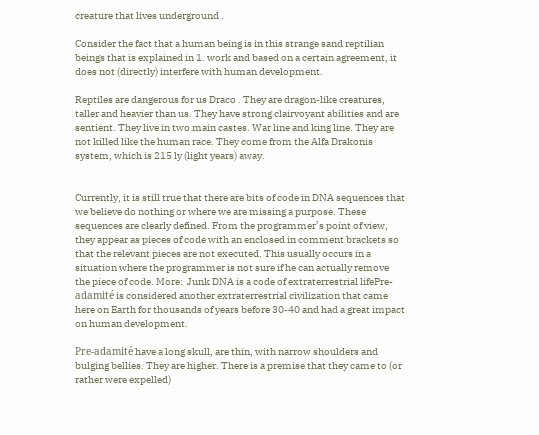creature that lives underground .

Consider the fact that a human being is in this strange sand reptilian beings that is explained in 1. work and based on a certain agreement, it does not (directly) interfere with human development.

Reptiles are dangerous for us Draco . They are dragon-like creatures, taller and heavier than us. They have strong clairvoyant abilities and are sentient. They live in two main castes. War line and king line. They are not killed like the human race. They come from the Alfa Drakonis system, which is 215 ly (light years) away.


Currently, it is still true that there are bits of code in DNA sequences that we believe do nothing or where we are missing a purpose. These sequences are clearly defined. From the programmer’s point of view, they appear as pieces of code with an enclosed in comment brackets so that the relevant pieces are not executed. This usually occurs in a situation where the programmer is not sure if he can actually remove the piece of code. More:  Junk DNA is a code of extraterrestrial lifePre-adamité is considered another extraterrestrial civilization that came here on Earth for thousands of years before 30-40 and had a great impact on human development.

Pre-adamité have a long skull, are thin, with narrow shoulders and bulging bellies. They are higher. There is a premise that they came to (or rather were expelled)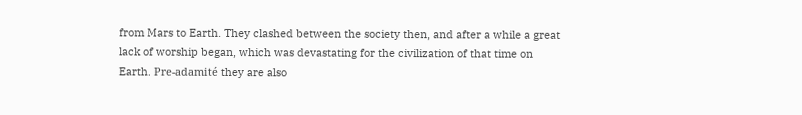from Mars to Earth. They clashed between the society then, and after a while a great lack of worship began, which was devastating for the civilization of that time on Earth. Pre-adamité they are also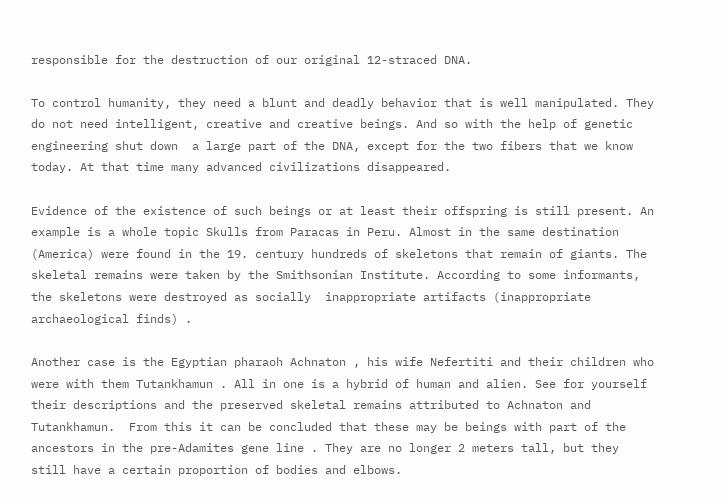responsible for the destruction of our original 12-straced DNA.

To control humanity, they need a blunt and deadly behavior that is well manipulated. They do not need intelligent, creative and creative beings. And so with the help of genetic engineering shut down  a large part of the DNA, except for the two fibers that we know today. At that time many advanced civilizations disappeared.

Evidence of the existence of such beings or at least their offspring is still present. An example is a whole topic Skulls from Paracas in Peru. Almost in the same destination (America) were found in the 19. century hundreds of skeletons that remain of giants. The skeletal remains were taken by the Smithsonian Institute. According to some informants, the skeletons were destroyed as socially  inappropriate artifacts (inappropriate archaeological finds) .

Another case is the Egyptian pharaoh Achnaton , his wife Nefertiti and their children who were with them Tutankhamun . All in one is a hybrid of human and alien. See for yourself their descriptions and the preserved skeletal remains attributed to Achnaton and Tutankhamun.  From this it can be concluded that these may be beings with part of the ancestors in the pre-Adamites gene line . They are no longer 2 meters tall, but they still have a certain proportion of bodies and elbows.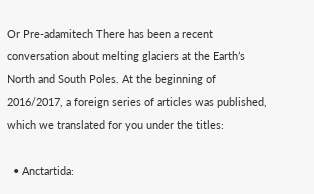Or Pre-adamitech There has been a recent conversation about melting glaciers at the Earth’s North and South Poles. At the beginning of 2016/2017, a foreign series of articles was published, which we translated for you under the titles:

  • Anctartida: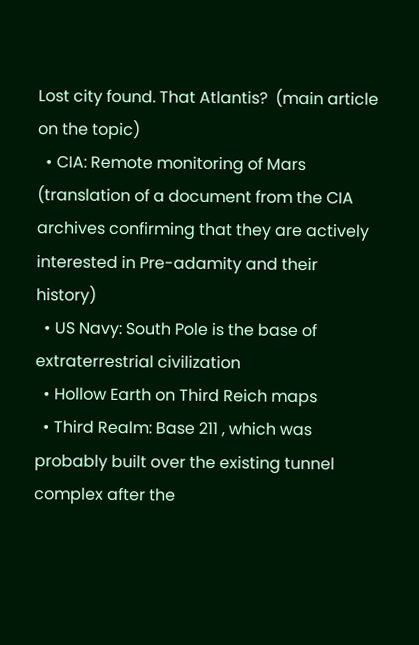Lost city found. That Atlantis?  (main article on the topic)
  • CIA: Remote monitoring of Mars  (translation of a document from the CIA archives confirming that they are actively interested in Pre-adamity and their history)
  • US Navy: South Pole is the base of extraterrestrial civilization
  • Hollow Earth on Third Reich maps
  • Third Realm: Base 211 , which was probably built over the existing tunnel complex after the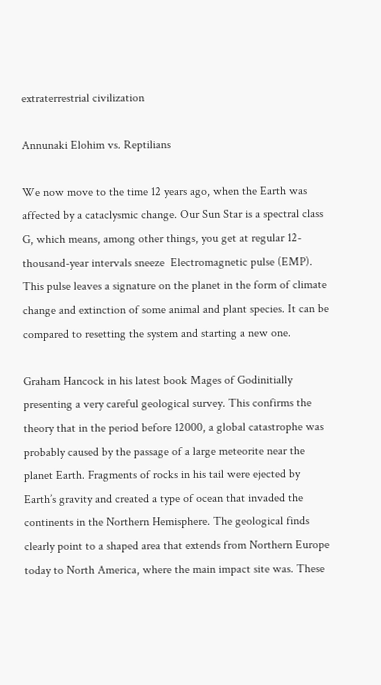extraterrestrial civilization

Annunaki Elohim vs. Reptilians

We now move to the time 12 years ago, when the Earth was affected by a cataclysmic change. Our Sun Star is a spectral class G, which means, among other things, you get at regular 12-thousand-year intervals sneeze  Electromagnetic pulse (EMP). This pulse leaves a signature on the planet in the form of climate change and extinction of some animal and plant species. It can be compared to resetting the system and starting a new one.

Graham Hancock in his latest book Mages of Godinitially presenting a very careful geological survey. This confirms the theory that in the period before 12000, a global catastrophe was probably caused by the passage of a large meteorite near the planet Earth. Fragments of rocks in his tail were ejected by Earth’s gravity and created a type of ocean that invaded the continents in the Northern Hemisphere. The geological finds clearly point to a shaped area that extends from Northern Europe today to North America, where the main impact site was. These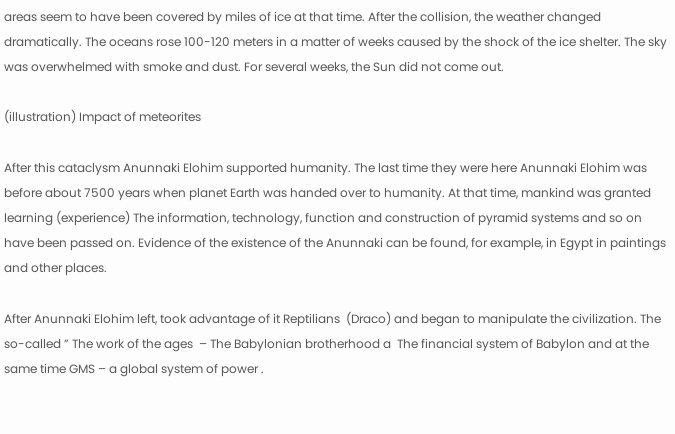areas seem to have been covered by miles of ice at that time. After the collision, the weather changed dramatically. The oceans rose 100-120 meters in a matter of weeks caused by the shock of the ice shelter. The sky was overwhelmed with smoke and dust. For several weeks, the Sun did not come out.

(illustration) Impact of meteorites

After this cataclysm Anunnaki Elohim supported humanity. The last time they were here Anunnaki Elohim was before about 7500 years when planet Earth was handed over to humanity. At that time, mankind was granted learning (experience) The information, technology, function and construction of pyramid systems and so on have been passed on. Evidence of the existence of the Anunnaki can be found, for example, in Egypt in paintings and other places.

After Anunnaki Elohim left, took advantage of it Reptilians  (Draco) and began to manipulate the civilization. The so-called ” The work of the ages  – The Babylonian brotherhood a  The financial system of Babylon and at the same time GMS – a global system of power .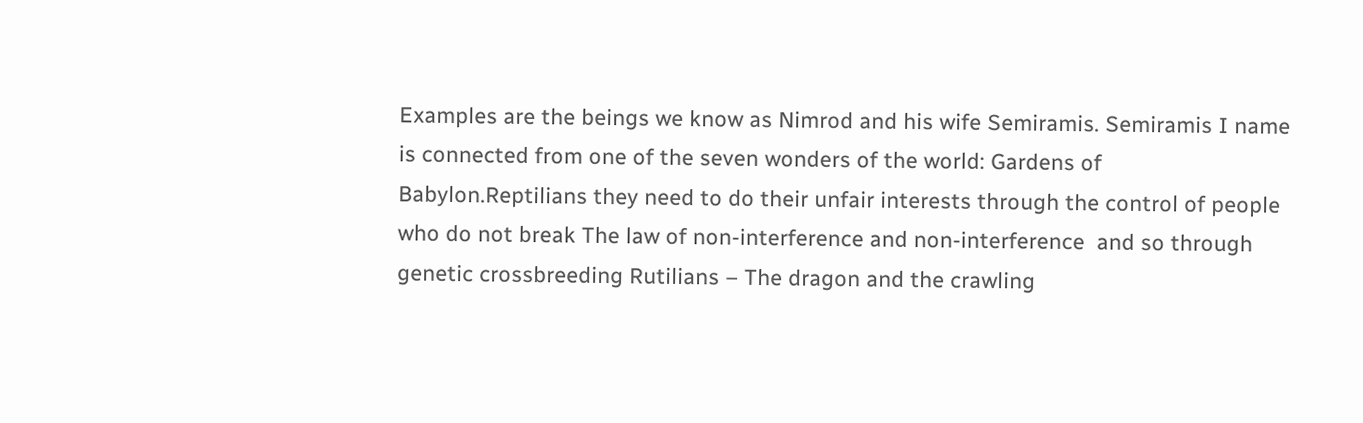Examples are the beings we know as Nimrod and his wife Semiramis. Semiramis I name is connected from one of the seven wonders of the world: Gardens of Babylon.Reptilians they need to do their unfair interests through the control of people who do not break The law of non-interference and non-interference  and so through genetic crossbreeding Rutilians – The dragon and the crawling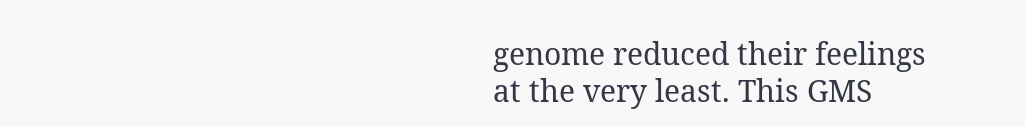genome reduced their feelings at the very least. This GMS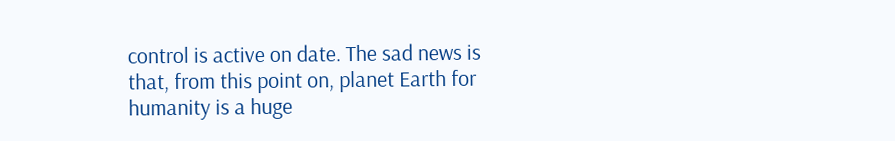control is active on date. The sad news is that, from this point on, planet Earth for humanity is a huge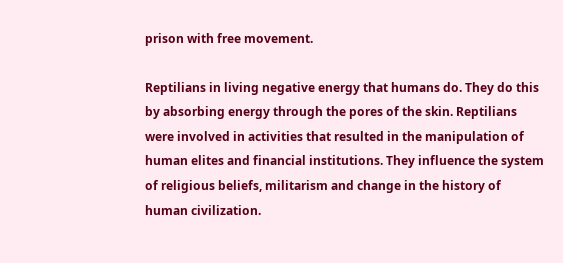prison with free movement.

Reptilians in living negative energy that humans do. They do this by absorbing energy through the pores of the skin. Reptilians were involved in activities that resulted in the manipulation of human elites and financial institutions. They influence the system of religious beliefs, militarism and change in the history of human civilization.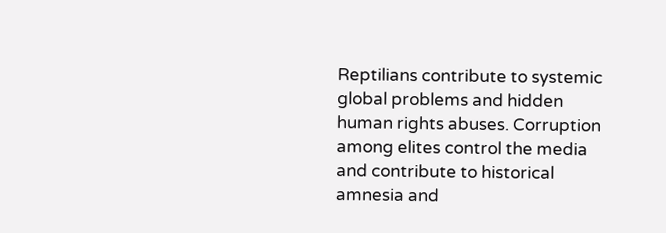Reptilians contribute to systemic global problems and hidden human rights abuses. Corruption among elites control the media and contribute to historical amnesia and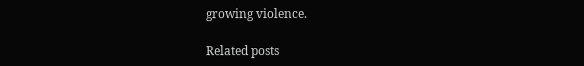growing violence.

Related posts